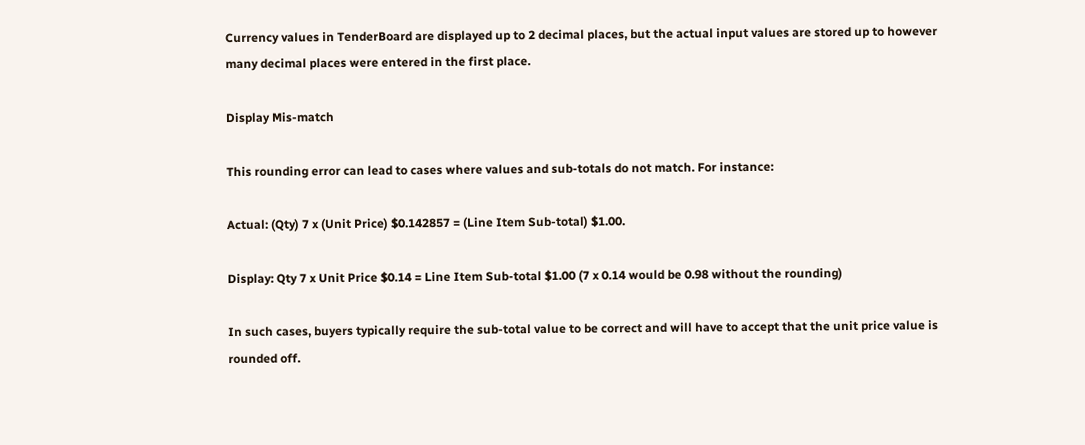Currency values in TenderBoard are displayed up to 2 decimal places, but the actual input values are stored up to however many decimal places were entered in the first place.

Display Mis-match

This rounding error can lead to cases where values and sub-totals do not match. For instance:

Actual: (Qty) 7 x (Unit Price) $0.142857 = (Line Item Sub-total) $1.00.

Display: Qty 7 x Unit Price $0.14 = Line Item Sub-total $1.00 (7 x 0.14 would be 0.98 without the rounding)

In such cases, buyers typically require the sub-total value to be correct and will have to accept that the unit price value is rounded off.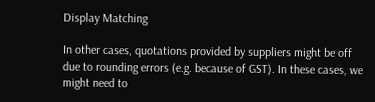Display Matching

In other cases, quotations provided by suppliers might be off due to rounding errors (e.g. because of GST). In these cases, we might need to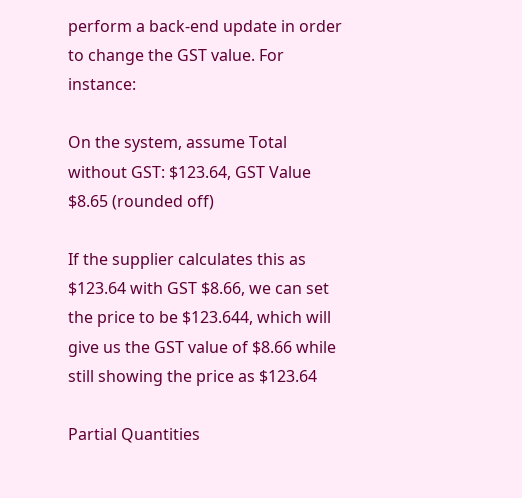perform a back-end update in order to change the GST value. For instance:

On the system, assume Total without GST: $123.64, GST Value $8.65 (rounded off)

If the supplier calculates this as $123.64 with GST $8.66, we can set the price to be $123.644, which will give us the GST value of $8.66 while still showing the price as $123.64

Partial Quantities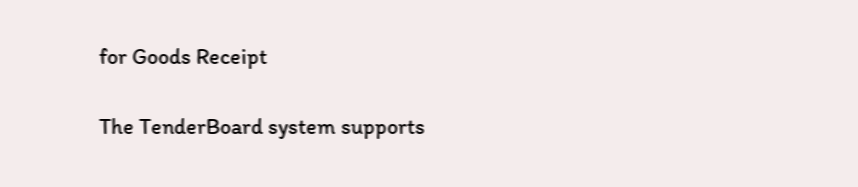for Goods Receipt

The TenderBoard system supports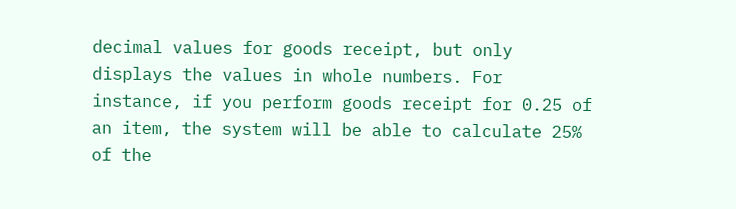decimal values for goods receipt, but only displays the values in whole numbers. For instance, if you perform goods receipt for 0.25 of an item, the system will be able to calculate 25% of the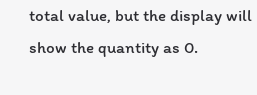total value, but the display will show the quantity as 0.